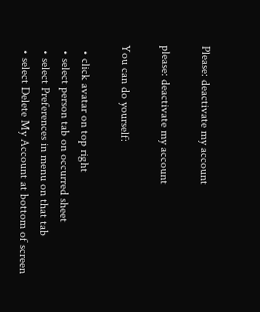Please: deactivate my account

please: deactivate my account

You can do yourself:

  • click avatar on top right
  • select person tab on occurred sheet
  • select Preferences in menu on that tab
  • select Delete My Account at bottom of screen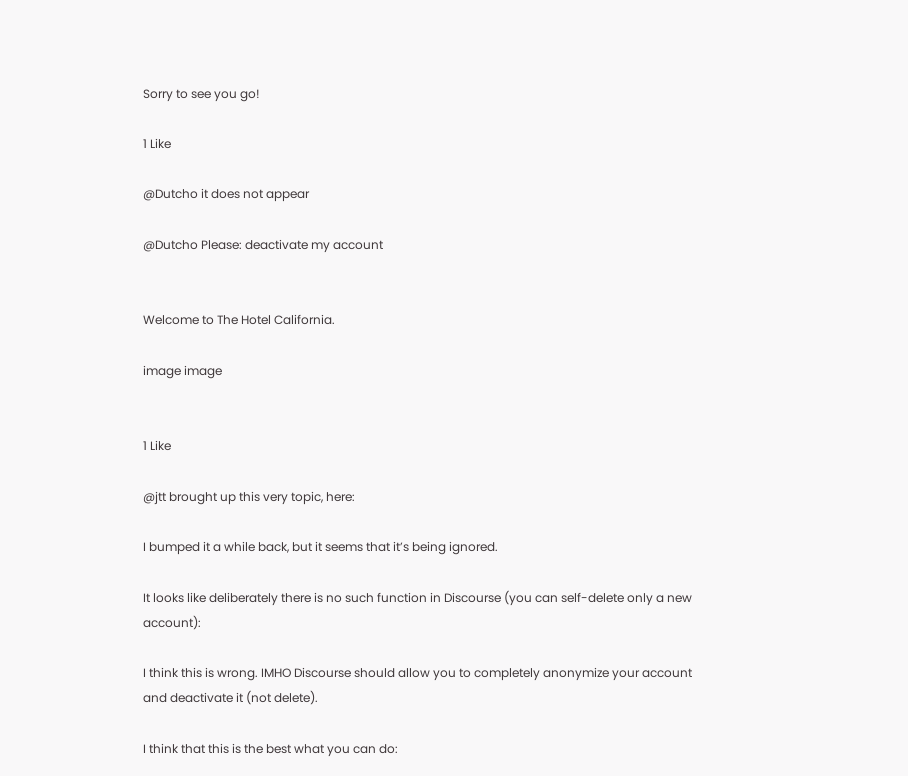Sorry to see you go!

1 Like

@Dutcho it does not appear

@Dutcho Please: deactivate my account


Welcome to The Hotel California.

image image


1 Like

@jtt brought up this very topic, here:

I bumped it a while back, but it seems that it’s being ignored.

It looks like deliberately there is no such function in Discourse (you can self-delete only a new account):

I think this is wrong. IMHO Discourse should allow you to completely anonymize your account and deactivate it (not delete).

I think that this is the best what you can do: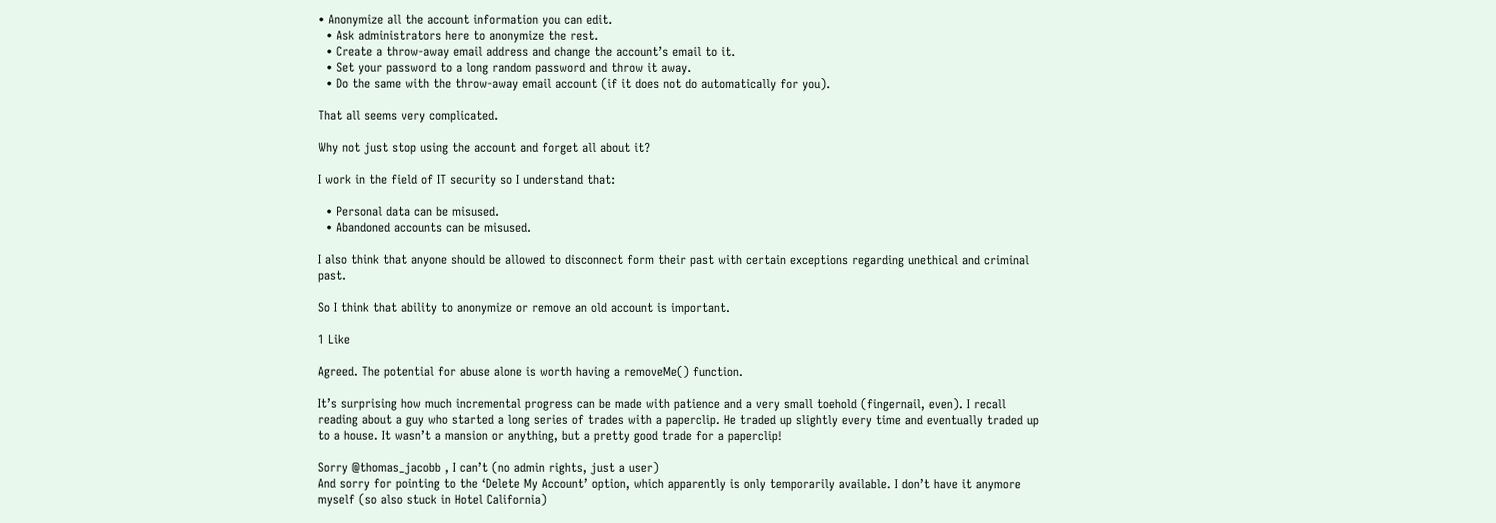• Anonymize all the account information you can edit.
  • Ask administrators here to anonymize the rest.
  • Create a throw-away email address and change the account’s email to it.
  • Set your password to a long random password and throw it away.
  • Do the same with the throw-away email account (if it does not do automatically for you).

That all seems very complicated.

Why not just stop using the account and forget all about it?

I work in the field of IT security so I understand that:

  • Personal data can be misused.
  • Abandoned accounts can be misused.

I also think that anyone should be allowed to disconnect form their past with certain exceptions regarding unethical and criminal past.

So I think that ability to anonymize or remove an old account is important.

1 Like

Agreed. The potential for abuse alone is worth having a removeMe() function.

It’s surprising how much incremental progress can be made with patience and a very small toehold (fingernail, even). I recall reading about a guy who started a long series of trades with a paperclip. He traded up slightly every time and eventually traded up to a house. It wasn’t a mansion or anything, but a pretty good trade for a paperclip!

Sorry @thomas_jacobb , I can’t (no admin rights, just a user)
And sorry for pointing to the ‘Delete My Account’ option, which apparently is only temporarily available. I don’t have it anymore myself (so also stuck in Hotel California)